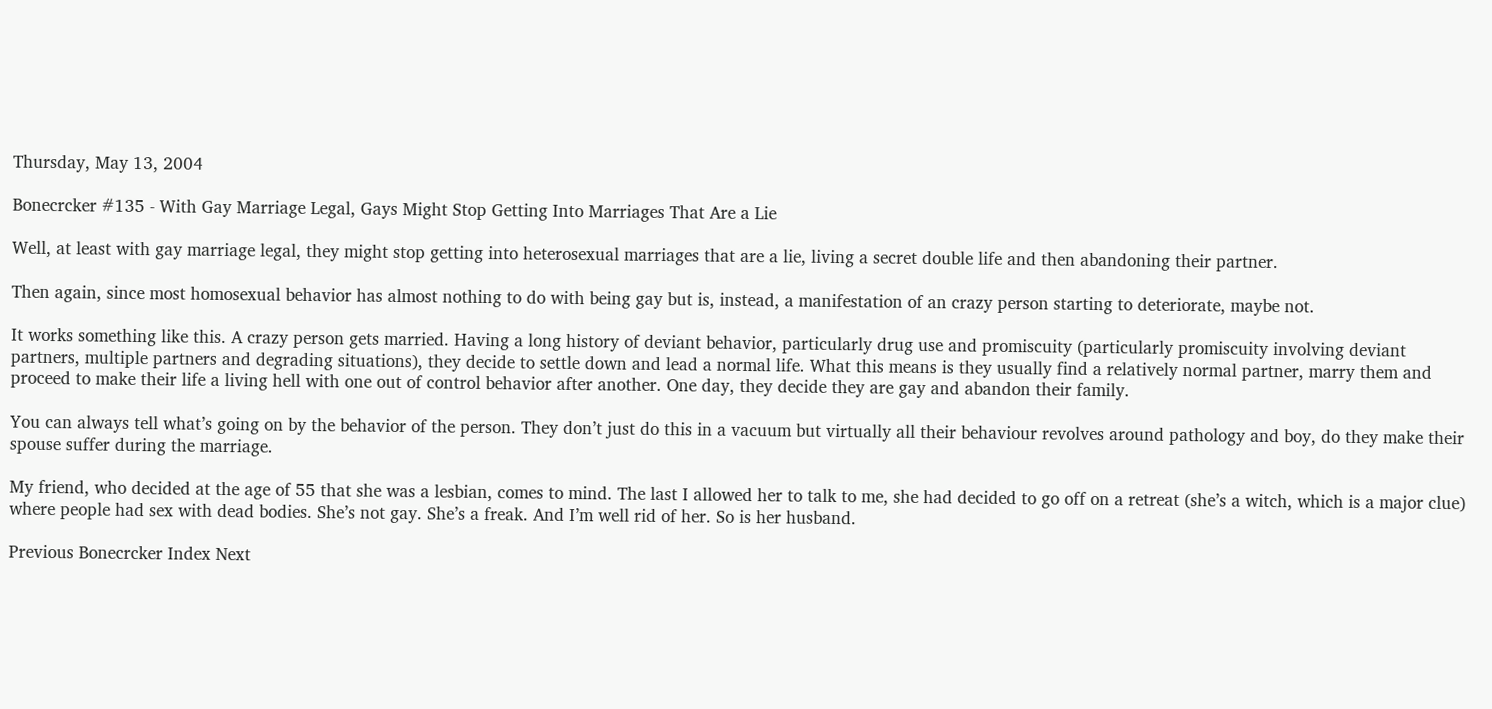Thursday, May 13, 2004

Bonecrcker #135 - With Gay Marriage Legal, Gays Might Stop Getting Into Marriages That Are a Lie

Well, at least with gay marriage legal, they might stop getting into heterosexual marriages that are a lie, living a secret double life and then abandoning their partner.

Then again, since most homosexual behavior has almost nothing to do with being gay but is, instead, a manifestation of an crazy person starting to deteriorate, maybe not.

It works something like this. A crazy person gets married. Having a long history of deviant behavior, particularly drug use and promiscuity (particularly promiscuity involving deviant partners, multiple partners and degrading situations), they decide to settle down and lead a normal life. What this means is they usually find a relatively normal partner, marry them and proceed to make their life a living hell with one out of control behavior after another. One day, they decide they are gay and abandon their family.

You can always tell what’s going on by the behavior of the person. They don’t just do this in a vacuum but virtually all their behaviour revolves around pathology and boy, do they make their spouse suffer during the marriage.

My friend, who decided at the age of 55 that she was a lesbian, comes to mind. The last I allowed her to talk to me, she had decided to go off on a retreat (she’s a witch, which is a major clue) where people had sex with dead bodies. She’s not gay. She’s a freak. And I’m well rid of her. So is her husband.

Previous Bonecrcker Index Next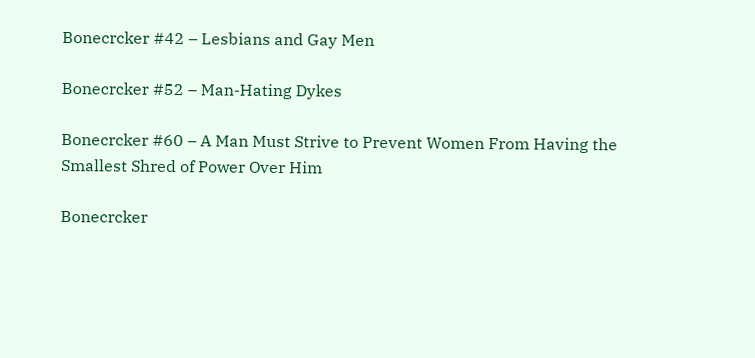Bonecrcker #42 – Lesbians and Gay Men

Bonecrcker #52 – Man-Hating Dykes

Bonecrcker #60 – A Man Must Strive to Prevent Women From Having the Smallest Shred of Power Over Him

Bonecrcker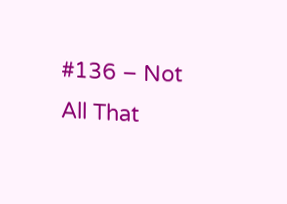#136 – Not All That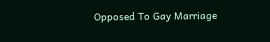Opposed To Gay Marriage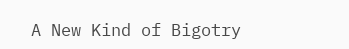A New Kind of Bigotry